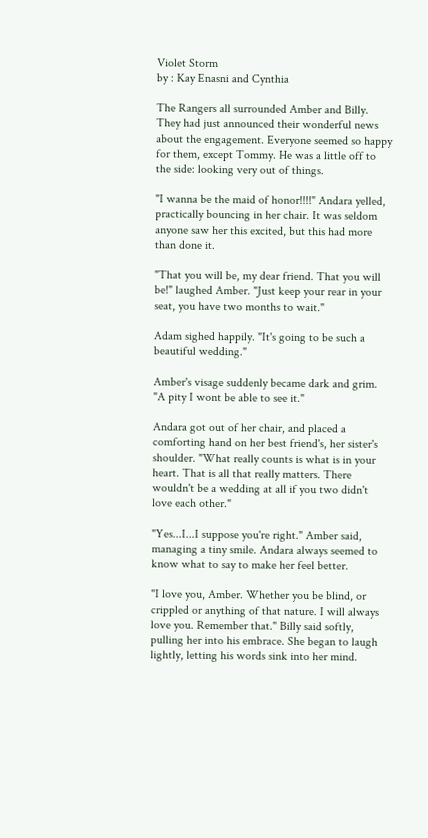Violet Storm
by : Kay Enasni and Cynthia

The Rangers all surrounded Amber and Billy. They had just announced their wonderful news about the engagement. Everyone seemed so happy for them, except Tommy. He was a little off to the side: looking very out of things.

"I wanna be the maid of honor!!!!" Andara yelled, practically bouncing in her chair. It was seldom anyone saw her this excited, but this had more than done it.

"That you will be, my dear friend. That you will be!" laughed Amber. "Just keep your rear in your seat, you have two months to wait."

Adam sighed happily. "It's going to be such a beautiful wedding."

Amber's visage suddenly became dark and grim. "A pity I wont be able to see it."

Andara got out of her chair, and placed a comforting hand on her best friend's, her sister's shoulder. "What really counts is what is in your heart. That is all that really matters. There wouldn't be a wedding at all if you two didn't love each other."

"Yes...I...I suppose you're right." Amber said, managing a tiny smile. Andara always seemed to know what to say to make her feel better.

"I love you, Amber. Whether you be blind, or crippled or anything of that nature. I will always love you. Remember that." Billy said softly, pulling her into his embrace. She began to laugh lightly, letting his words sink into her mind.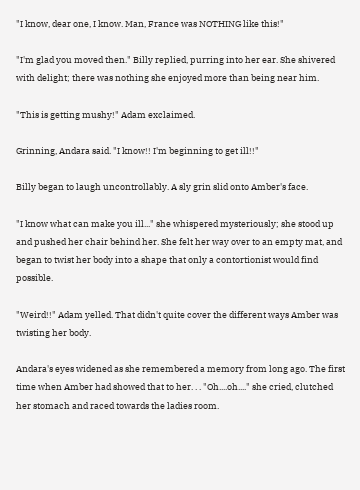"I know, dear one, I know. Man, France was NOTHING like this!"

"I'm glad you moved then." Billy replied, purring into her ear. She shivered with delight; there was nothing she enjoyed more than being near him.

"This is getting mushy!" Adam exclaimed.

Grinning, Andara said. "I know!! I'm beginning to get ill!!"

Billy began to laugh uncontrollably. A sly grin slid onto Amber's face.

"I know what can make you ill..." she whispered mysteriously; she stood up and pushed her chair behind her. She felt her way over to an empty mat, and began to twist her body into a shape that only a contortionist would find possible.

"Weird!!" Adam yelled. That didn't quite cover the different ways Amber was twisting her body.

Andara's eyes widened as she remembered a memory from long ago. The first time when Amber had showed that to her. . . "Oh....oh...." she cried, clutched her stomach and raced towards the ladies room.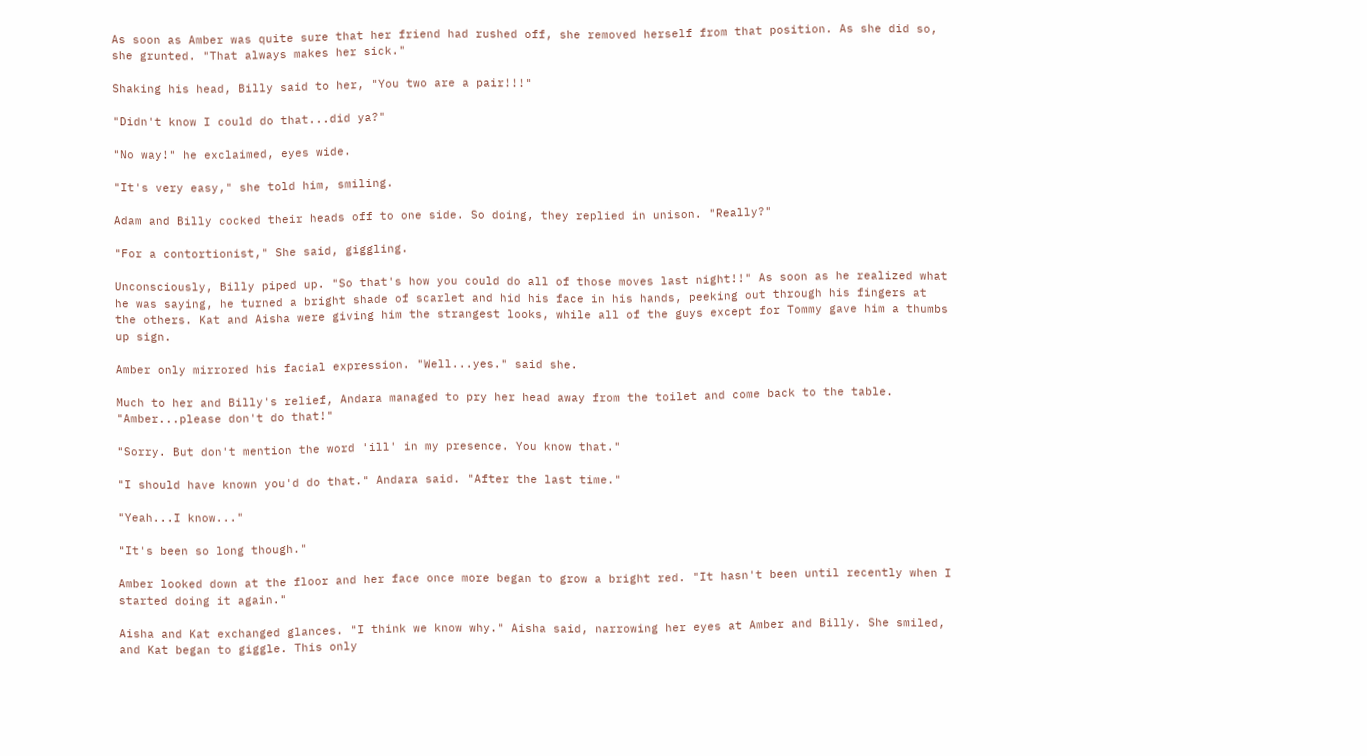As soon as Amber was quite sure that her friend had rushed off, she removed herself from that position. As she did so, she grunted. "That always makes her sick."

Shaking his head, Billy said to her, "You two are a pair!!!"

"Didn't know I could do that...did ya?"

"No way!" he exclaimed, eyes wide.

"It's very easy," she told him, smiling.

Adam and Billy cocked their heads off to one side. So doing, they replied in unison. "Really?"

"For a contortionist," She said, giggling.

Unconsciously, Billy piped up. "So that's how you could do all of those moves last night!!" As soon as he realized what he was saying, he turned a bright shade of scarlet and hid his face in his hands, peeking out through his fingers at the others. Kat and Aisha were giving him the strangest looks, while all of the guys except for Tommy gave him a thumbs up sign.

Amber only mirrored his facial expression. "Well...yes." said she.

Much to her and Billy's relief, Andara managed to pry her head away from the toilet and come back to the table. "Amber...please don't do that!"

"Sorry. But don't mention the word 'ill' in my presence. You know that."

"I should have known you'd do that." Andara said. "After the last time."

"Yeah...I know..."

"It's been so long though."

Amber looked down at the floor and her face once more began to grow a bright red. "It hasn't been until recently when I started doing it again."

Aisha and Kat exchanged glances. "I think we know why." Aisha said, narrowing her eyes at Amber and Billy. She smiled, and Kat began to giggle. This only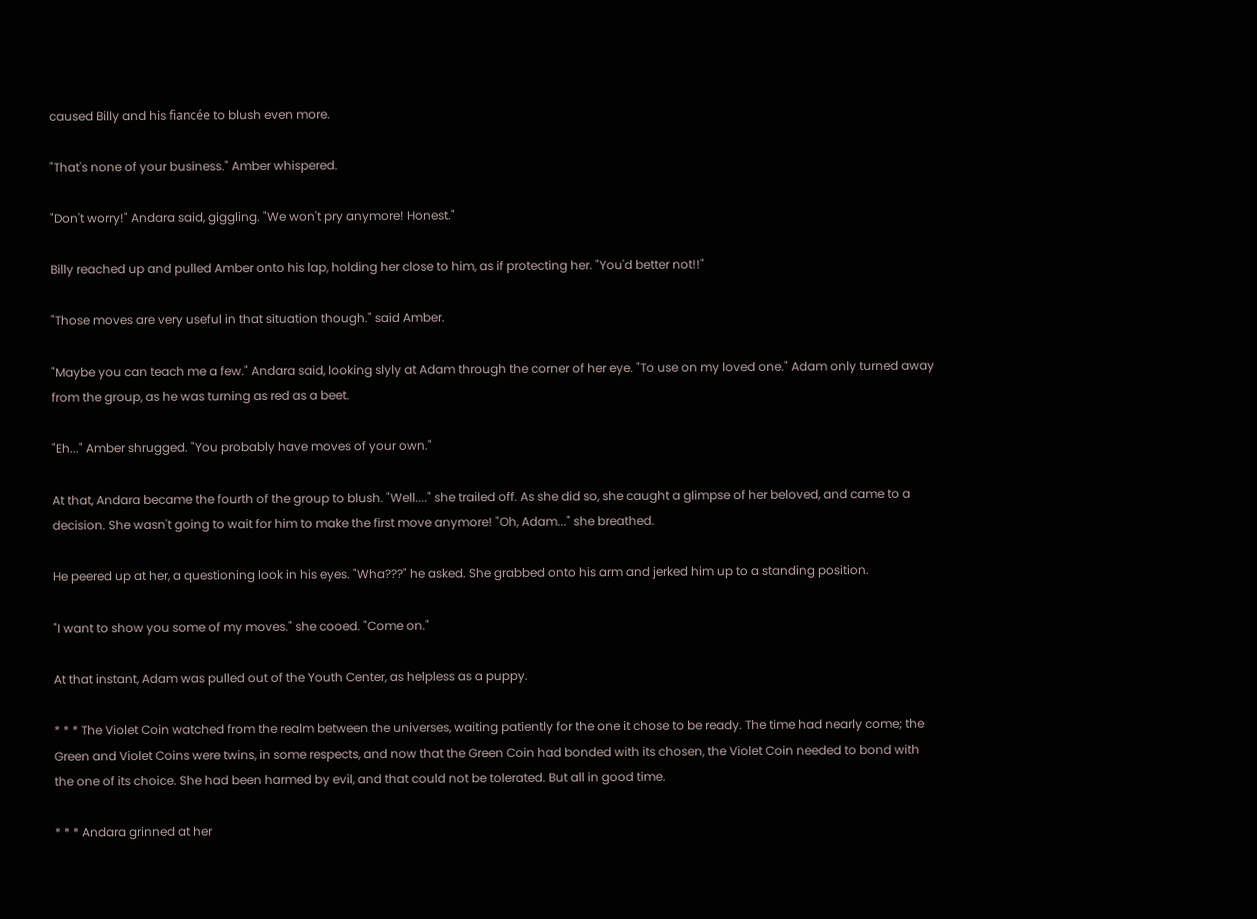caused Billy and his fiancée to blush even more.

"That's none of your business." Amber whispered.

"Don't worry!" Andara said, giggling. "We won't pry anymore! Honest."

Billy reached up and pulled Amber onto his lap, holding her close to him, as if protecting her. "You'd better not!!"

"Those moves are very useful in that situation though." said Amber.

"Maybe you can teach me a few." Andara said, looking slyly at Adam through the corner of her eye. "To use on my loved one." Adam only turned away from the group, as he was turning as red as a beet.

"Eh..." Amber shrugged. "You probably have moves of your own."

At that, Andara became the fourth of the group to blush. "Well...." she trailed off. As she did so, she caught a glimpse of her beloved, and came to a decision. She wasn't going to wait for him to make the first move anymore! "Oh, Adam..." she breathed.

He peered up at her, a questioning look in his eyes. "Wha???" he asked. She grabbed onto his arm and jerked him up to a standing position.

"I want to show you some of my moves." she cooed. "Come on."

At that instant, Adam was pulled out of the Youth Center, as helpless as a puppy.

* * * The Violet Coin watched from the realm between the universes, waiting patiently for the one it chose to be ready. The time had nearly come; the Green and Violet Coins were twins, in some respects, and now that the Green Coin had bonded with its chosen, the Violet Coin needed to bond with the one of its choice. She had been harmed by evil, and that could not be tolerated. But all in good time.

* * * Andara grinned at her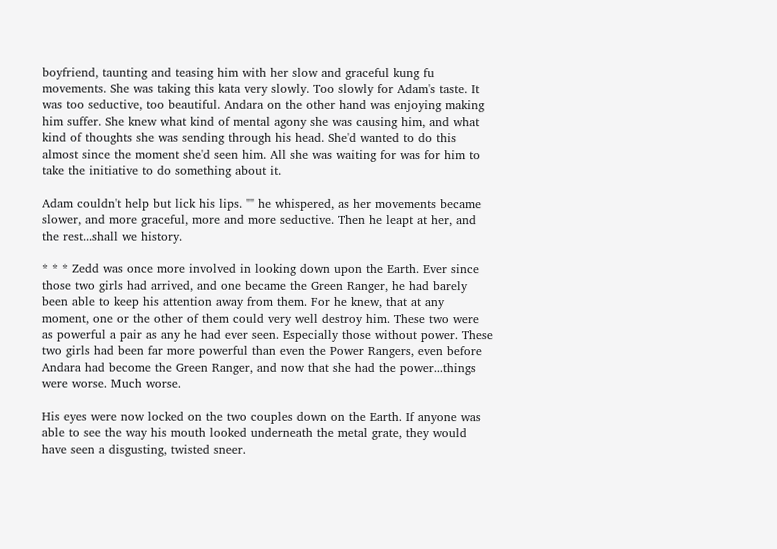boyfriend, taunting and teasing him with her slow and graceful kung fu movements. She was taking this kata very slowly. Too slowly for Adam's taste. It was too seductive, too beautiful. Andara on the other hand was enjoying making him suffer. She knew what kind of mental agony she was causing him, and what kind of thoughts she was sending through his head. She'd wanted to do this almost since the moment she'd seen him. All she was waiting for was for him to take the initiative to do something about it.

Adam couldn't help but lick his lips. "" he whispered, as her movements became slower, and more graceful, more and more seductive. Then he leapt at her, and the rest...shall we history.

* * * Zedd was once more involved in looking down upon the Earth. Ever since those two girls had arrived, and one became the Green Ranger, he had barely been able to keep his attention away from them. For he knew, that at any moment, one or the other of them could very well destroy him. These two were as powerful a pair as any he had ever seen. Especially those without power. These two girls had been far more powerful than even the Power Rangers, even before Andara had become the Green Ranger, and now that she had the power...things were worse. Much worse.

His eyes were now locked on the two couples down on the Earth. If anyone was able to see the way his mouth looked underneath the metal grate, they would have seen a disgusting, twisted sneer.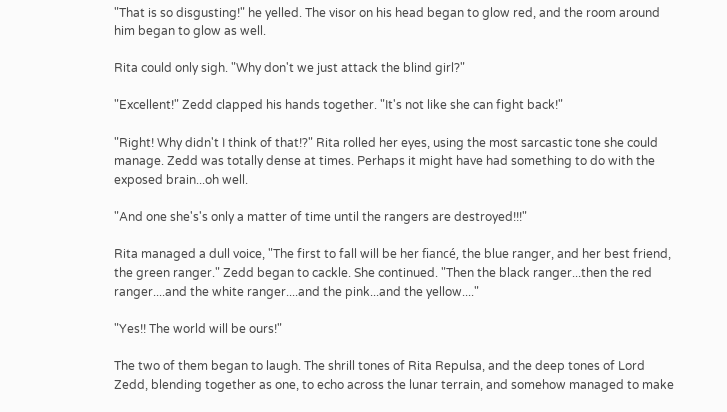"That is so disgusting!" he yelled. The visor on his head began to glow red, and the room around him began to glow as well.

Rita could only sigh. "Why don't we just attack the blind girl?"

"Excellent!" Zedd clapped his hands together. "It's not like she can fight back!"

"Right! Why didn't I think of that!?" Rita rolled her eyes, using the most sarcastic tone she could manage. Zedd was totally dense at times. Perhaps it might have had something to do with the exposed brain...oh well.

"And one she's's only a matter of time until the rangers are destroyed!!!"

Rita managed a dull voice, "The first to fall will be her fiancé, the blue ranger, and her best friend, the green ranger." Zedd began to cackle. She continued. "Then the black ranger...then the red ranger....and the white ranger....and the pink...and the yellow...."

"Yes!! The world will be ours!"

The two of them began to laugh. The shrill tones of Rita Repulsa, and the deep tones of Lord Zedd, blending together as one, to echo across the lunar terrain, and somehow managed to make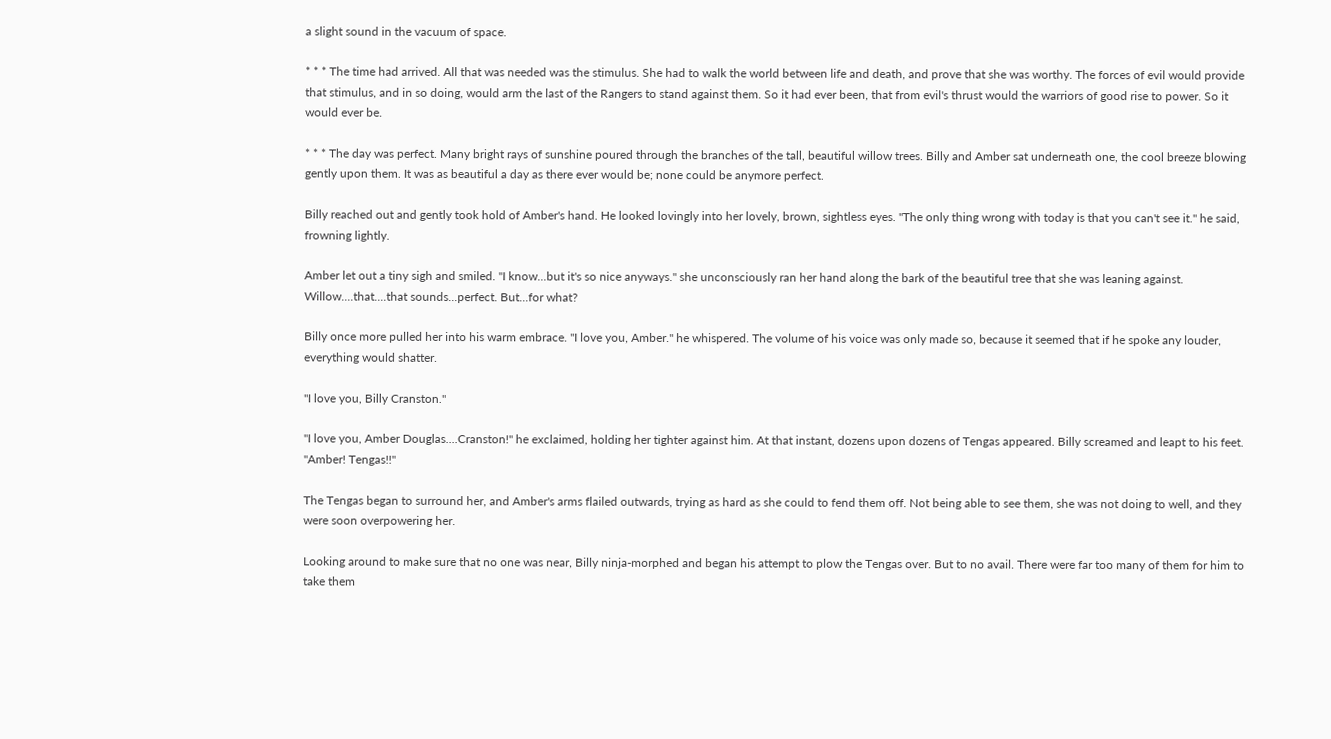a slight sound in the vacuum of space.

* * * The time had arrived. All that was needed was the stimulus. She had to walk the world between life and death, and prove that she was worthy. The forces of evil would provide that stimulus, and in so doing, would arm the last of the Rangers to stand against them. So it had ever been, that from evil's thrust would the warriors of good rise to power. So it would ever be.

* * * The day was perfect. Many bright rays of sunshine poured through the branches of the tall, beautiful willow trees. Billy and Amber sat underneath one, the cool breeze blowing gently upon them. It was as beautiful a day as there ever would be; none could be anymore perfect.

Billy reached out and gently took hold of Amber's hand. He looked lovingly into her lovely, brown, sightless eyes. "The only thing wrong with today is that you can't see it." he said, frowning lightly.

Amber let out a tiny sigh and smiled. "I know...but it's so nice anyways." she unconsciously ran her hand along the bark of the beautiful tree that she was leaning against. Willow....that....that sounds...perfect. But...for what?

Billy once more pulled her into his warm embrace. "I love you, Amber." he whispered. The volume of his voice was only made so, because it seemed that if he spoke any louder, everything would shatter.

"I love you, Billy Cranston."

"I love you, Amber Douglas....Cranston!" he exclaimed, holding her tighter against him. At that instant, dozens upon dozens of Tengas appeared. Billy screamed and leapt to his feet. "Amber! Tengas!!"

The Tengas began to surround her, and Amber's arms flailed outwards, trying as hard as she could to fend them off. Not being able to see them, she was not doing to well, and they were soon overpowering her.

Looking around to make sure that no one was near, Billy ninja-morphed and began his attempt to plow the Tengas over. But to no avail. There were far too many of them for him to take them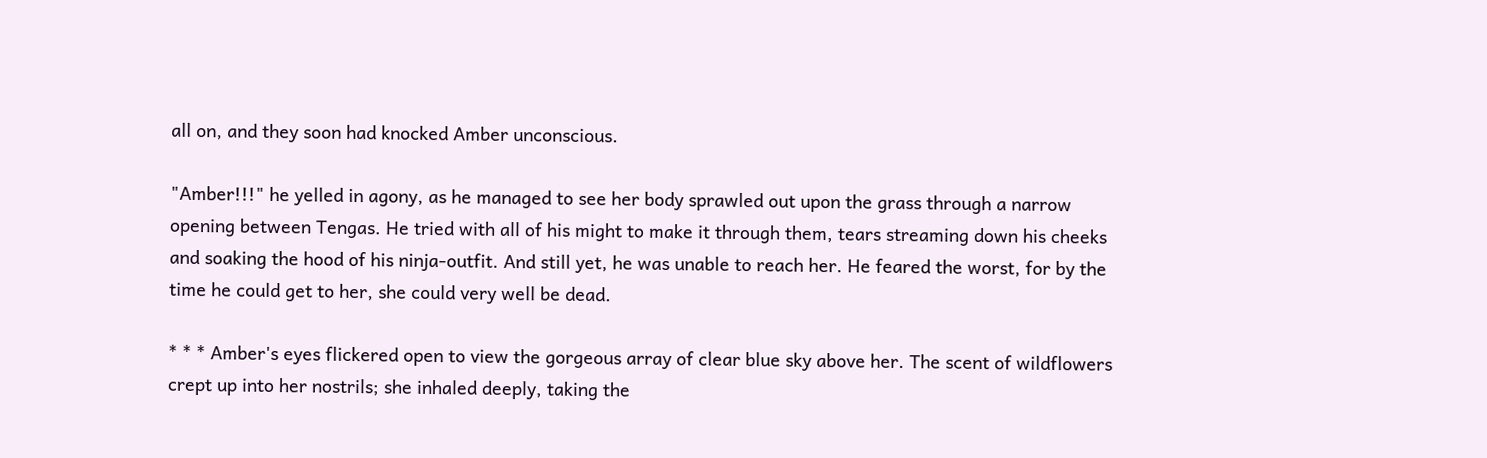all on, and they soon had knocked Amber unconscious.

"Amber!!!" he yelled in agony, as he managed to see her body sprawled out upon the grass through a narrow opening between Tengas. He tried with all of his might to make it through them, tears streaming down his cheeks and soaking the hood of his ninja-outfit. And still yet, he was unable to reach her. He feared the worst, for by the time he could get to her, she could very well be dead.

* * * Amber's eyes flickered open to view the gorgeous array of clear blue sky above her. The scent of wildflowers crept up into her nostrils; she inhaled deeply, taking the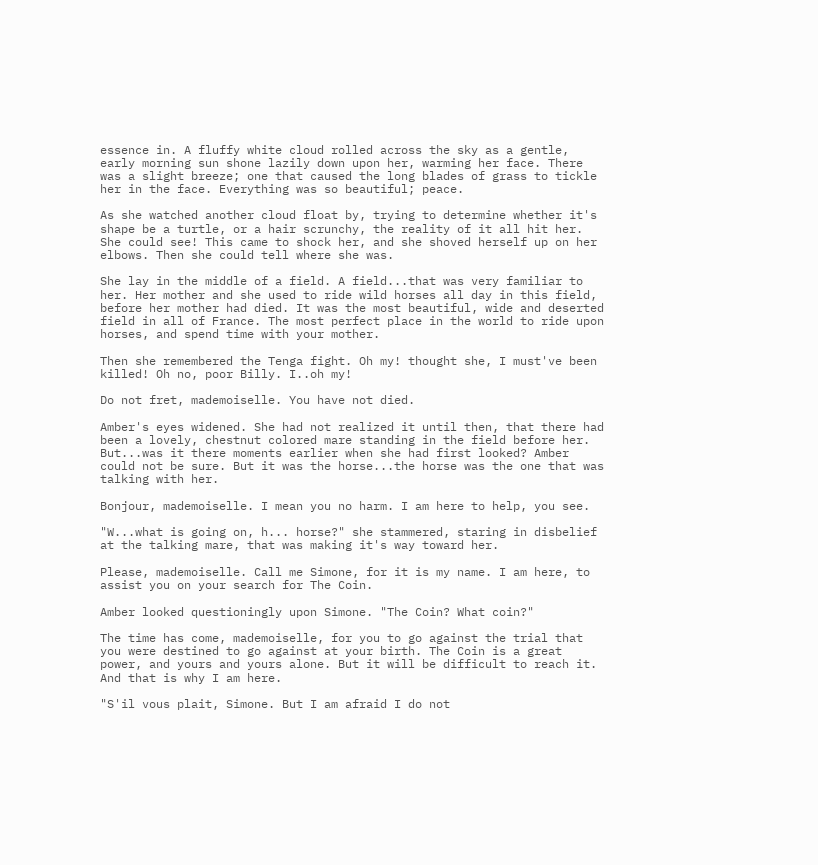essence in. A fluffy white cloud rolled across the sky as a gentle, early morning sun shone lazily down upon her, warming her face. There was a slight breeze; one that caused the long blades of grass to tickle her in the face. Everything was so beautiful; peace.

As she watched another cloud float by, trying to determine whether it's shape be a turtle, or a hair scrunchy, the reality of it all hit her. She could see! This came to shock her, and she shoved herself up on her elbows. Then she could tell where she was.

She lay in the middle of a field. A field...that was very familiar to her. Her mother and she used to ride wild horses all day in this field, before her mother had died. It was the most beautiful, wide and deserted field in all of France. The most perfect place in the world to ride upon horses, and spend time with your mother.

Then she remembered the Tenga fight. Oh my! thought she, I must've been killed! Oh no, poor Billy. I..oh my!

Do not fret, mademoiselle. You have not died.

Amber's eyes widened. She had not realized it until then, that there had been a lovely, chestnut colored mare standing in the field before her. But...was it there moments earlier when she had first looked? Amber could not be sure. But it was the horse...the horse was the one that was talking with her.

Bonjour, mademoiselle. I mean you no harm. I am here to help, you see.

"W...what is going on, h... horse?" she stammered, staring in disbelief at the talking mare, that was making it's way toward her.

Please, mademoiselle. Call me Simone, for it is my name. I am here, to assist you on your search for The Coin.

Amber looked questioningly upon Simone. "The Coin? What coin?"

The time has come, mademoiselle, for you to go against the trial that you were destined to go against at your birth. The Coin is a great power, and yours and yours alone. But it will be difficult to reach it. And that is why I am here.

"S'il vous plait, Simone. But I am afraid I do not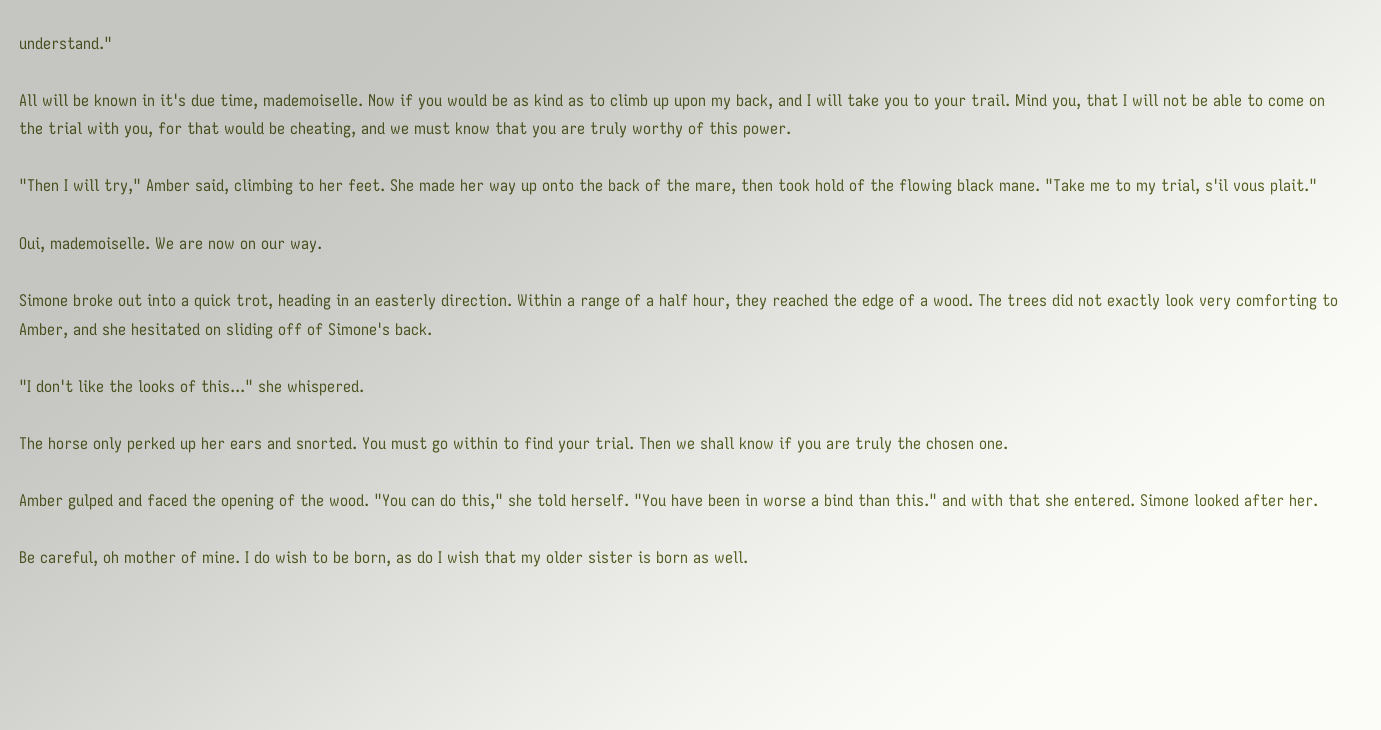understand."

All will be known in it's due time, mademoiselle. Now if you would be as kind as to climb up upon my back, and I will take you to your trail. Mind you, that I will not be able to come on the trial with you, for that would be cheating, and we must know that you are truly worthy of this power.

"Then I will try," Amber said, climbing to her feet. She made her way up onto the back of the mare, then took hold of the flowing black mane. "Take me to my trial, s'il vous plait."

Oui, mademoiselle. We are now on our way.

Simone broke out into a quick trot, heading in an easterly direction. Within a range of a half hour, they reached the edge of a wood. The trees did not exactly look very comforting to Amber, and she hesitated on sliding off of Simone's back.

"I don't like the looks of this..." she whispered.

The horse only perked up her ears and snorted. You must go within to find your trial. Then we shall know if you are truly the chosen one.

Amber gulped and faced the opening of the wood. "You can do this," she told herself. "You have been in worse a bind than this." and with that she entered. Simone looked after her.

Be careful, oh mother of mine. I do wish to be born, as do I wish that my older sister is born as well.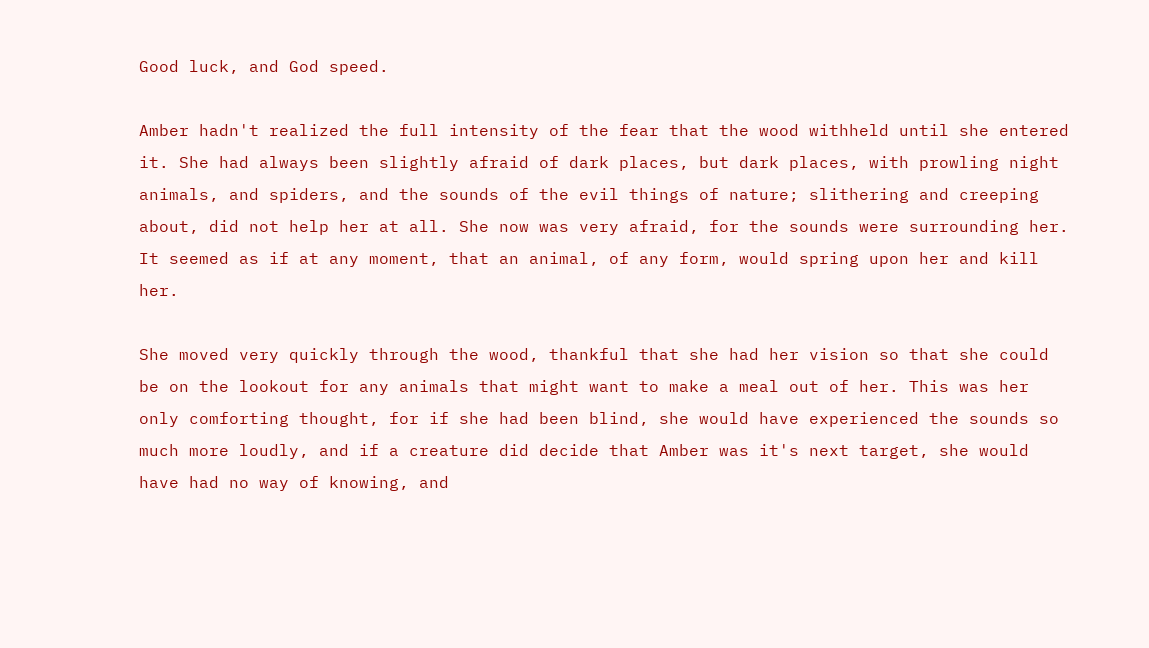Good luck, and God speed.

Amber hadn't realized the full intensity of the fear that the wood withheld until she entered it. She had always been slightly afraid of dark places, but dark places, with prowling night animals, and spiders, and the sounds of the evil things of nature; slithering and creeping about, did not help her at all. She now was very afraid, for the sounds were surrounding her. It seemed as if at any moment, that an animal, of any form, would spring upon her and kill her.

She moved very quickly through the wood, thankful that she had her vision so that she could be on the lookout for any animals that might want to make a meal out of her. This was her only comforting thought, for if she had been blind, she would have experienced the sounds so much more loudly, and if a creature did decide that Amber was it's next target, she would have had no way of knowing, and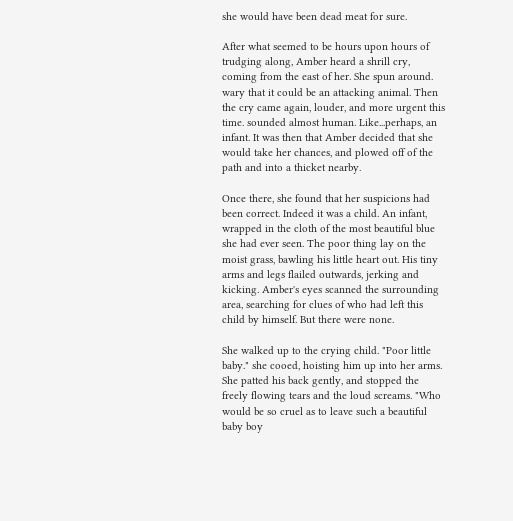she would have been dead meat for sure.

After what seemed to be hours upon hours of trudging along, Amber heard a shrill cry, coming from the east of her. She spun around. wary that it could be an attacking animal. Then the cry came again, louder, and more urgent this time. sounded almost human. Like...perhaps, an infant. It was then that Amber decided that she would take her chances, and plowed off of the path and into a thicket nearby.

Once there, she found that her suspicions had been correct. Indeed it was a child. An infant, wrapped in the cloth of the most beautiful blue she had ever seen. The poor thing lay on the moist grass, bawling his little heart out. His tiny arms and legs flailed outwards, jerking and kicking. Amber's eyes scanned the surrounding area, searching for clues of who had left this child by himself. But there were none.

She walked up to the crying child. "Poor little baby." she cooed, hoisting him up into her arms. She patted his back gently, and stopped the freely flowing tears and the loud screams. "Who would be so cruel as to leave such a beautiful baby boy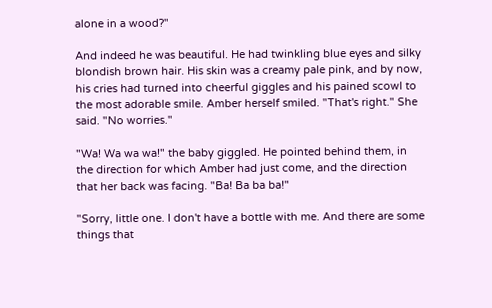alone in a wood?"

And indeed he was beautiful. He had twinkling blue eyes and silky blondish brown hair. His skin was a creamy pale pink, and by now, his cries had turned into cheerful giggles and his pained scowl to the most adorable smile. Amber herself smiled. "That's right." She said. "No worries."

"Wa! Wa wa wa!" the baby giggled. He pointed behind them, in the direction for which Amber had just come, and the direction that her back was facing. "Ba! Ba ba ba!"

"Sorry, little one. I don't have a bottle with me. And there are some things that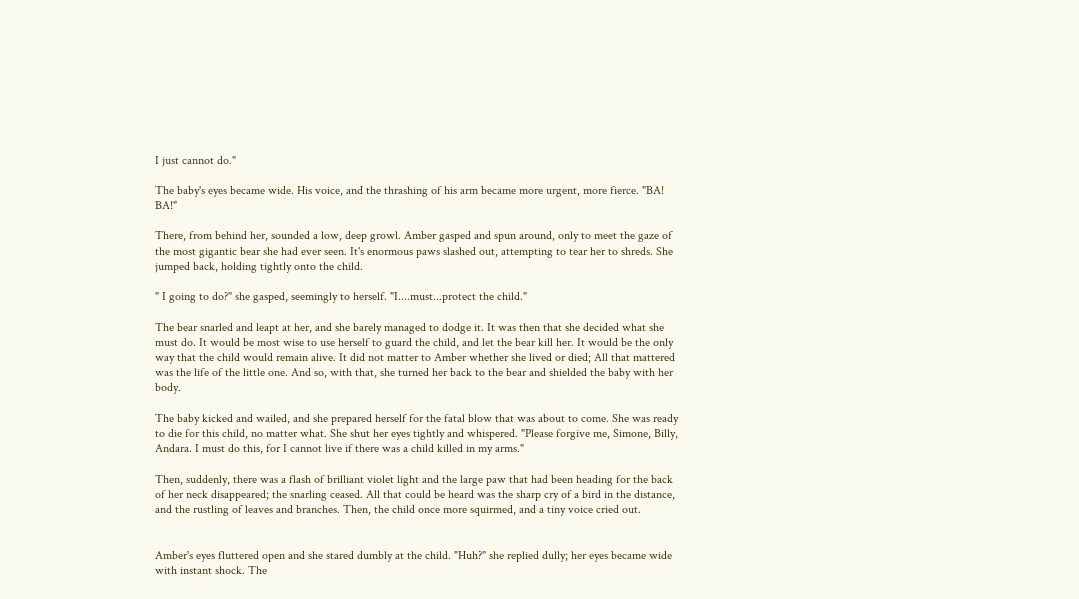I just cannot do."

The baby's eyes became wide. His voice, and the thrashing of his arm became more urgent, more fierce. "BA! BA!"

There, from behind her, sounded a low, deep growl. Amber gasped and spun around, only to meet the gaze of the most gigantic bear she had ever seen. It's enormous paws slashed out, attempting to tear her to shreds. She jumped back, holding tightly onto the child.

" I going to do?" she gasped, seemingly to herself. "I....must...protect the child."

The bear snarled and leapt at her, and she barely managed to dodge it. It was then that she decided what she must do. It would be most wise to use herself to guard the child, and let the bear kill her. It would be the only way that the child would remain alive. It did not matter to Amber whether she lived or died; All that mattered was the life of the little one. And so, with that, she turned her back to the bear and shielded the baby with her body.

The baby kicked and wailed, and she prepared herself for the fatal blow that was about to come. She was ready to die for this child, no matter what. She shut her eyes tightly and whispered. "Please forgive me, Simone, Billy, Andara. I must do this, for I cannot live if there was a child killed in my arms."

Then, suddenly, there was a flash of brilliant violet light and the large paw that had been heading for the back of her neck disappeared; the snarling ceased. All that could be heard was the sharp cry of a bird in the distance, and the rustling of leaves and branches. Then, the child once more squirmed, and a tiny voice cried out.


Amber's eyes fluttered open and she stared dumbly at the child. "Huh?" she replied dully; her eyes became wide with instant shock. The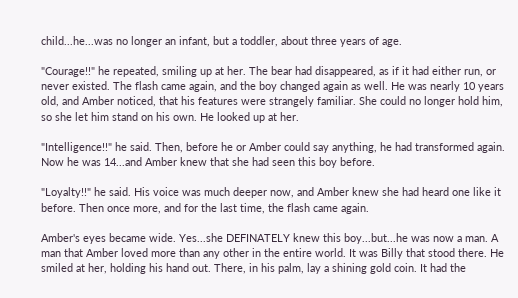child...he...was no longer an infant, but a toddler, about three years of age.

"Courage!!" he repeated, smiling up at her. The bear had disappeared, as if it had either run, or never existed. The flash came again, and the boy changed again as well. He was nearly 10 years old, and Amber noticed, that his features were strangely familiar. She could no longer hold him, so she let him stand on his own. He looked up at her.

"Intelligence!!" he said. Then, before he or Amber could say anything, he had transformed again. Now he was 14...and Amber knew that she had seen this boy before.

"Loyalty!!" he said. His voice was much deeper now, and Amber knew she had heard one like it before. Then once more, and for the last time, the flash came again.

Amber's eyes became wide. Yes...she DEFINATELY knew this boy...but...he was now a man. A man that Amber loved more than any other in the entire world. It was Billy that stood there. He smiled at her, holding his hand out. There, in his palm, lay a shining gold coin. It had the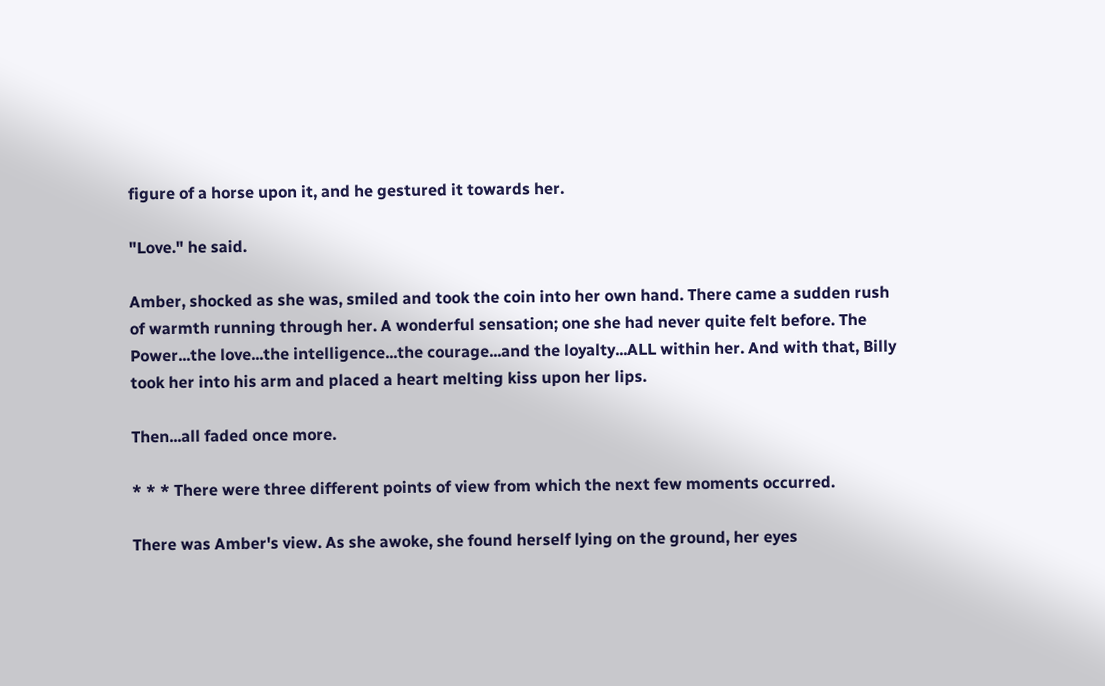figure of a horse upon it, and he gestured it towards her.

"Love." he said.

Amber, shocked as she was, smiled and took the coin into her own hand. There came a sudden rush of warmth running through her. A wonderful sensation; one she had never quite felt before. The Power...the love...the intelligence...the courage...and the loyalty...ALL within her. And with that, Billy took her into his arm and placed a heart melting kiss upon her lips.

Then...all faded once more.

* * * There were three different points of view from which the next few moments occurred.

There was Amber's view. As she awoke, she found herself lying on the ground, her eyes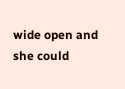wide open and she could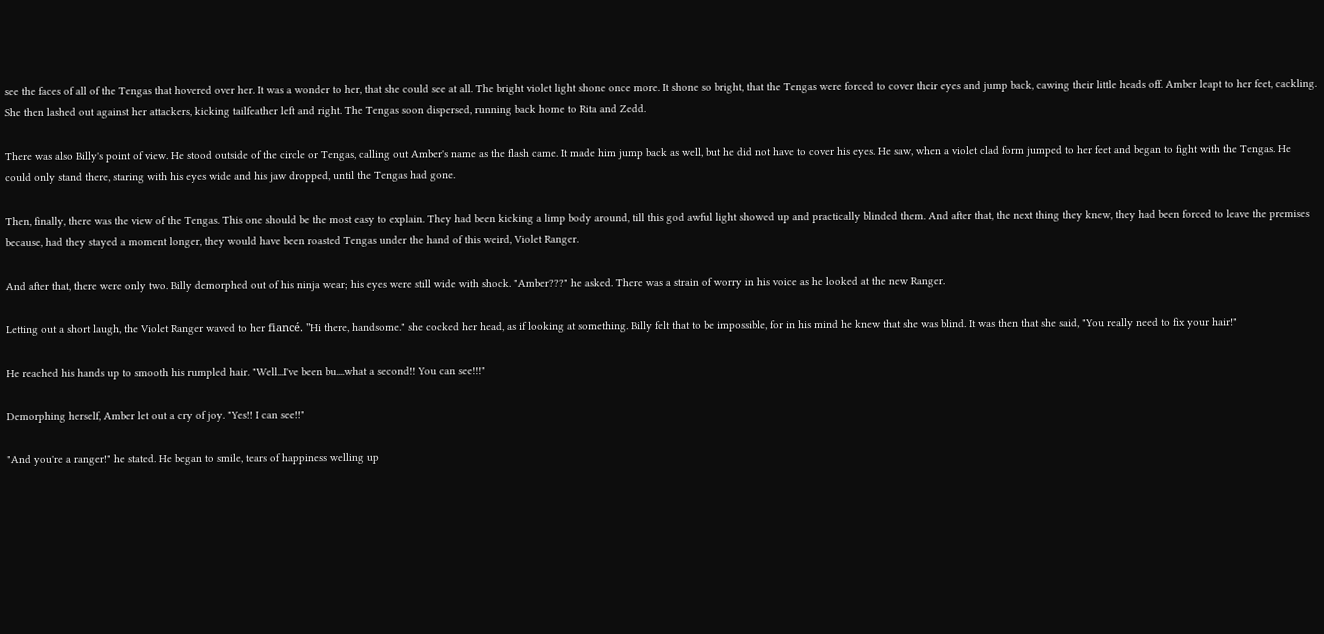see the faces of all of the Tengas that hovered over her. It was a wonder to her, that she could see at all. The bright violet light shone once more. It shone so bright, that the Tengas were forced to cover their eyes and jump back, cawing their little heads off. Amber leapt to her feet, cackling. She then lashed out against her attackers, kicking tailfeather left and right. The Tengas soon dispersed, running back home to Rita and Zedd.

There was also Billy's point of view. He stood outside of the circle or Tengas, calling out Amber's name as the flash came. It made him jump back as well, but he did not have to cover his eyes. He saw, when a violet clad form jumped to her feet and began to fight with the Tengas. He could only stand there, staring with his eyes wide and his jaw dropped, until the Tengas had gone.

Then, finally, there was the view of the Tengas. This one should be the most easy to explain. They had been kicking a limp body around, till this god awful light showed up and practically blinded them. And after that, the next thing they knew, they had been forced to leave the premises because, had they stayed a moment longer, they would have been roasted Tengas under the hand of this weird, Violet Ranger.

And after that, there were only two. Billy demorphed out of his ninja wear; his eyes were still wide with shock. "Amber???" he asked. There was a strain of worry in his voice as he looked at the new Ranger.

Letting out a short laugh, the Violet Ranger waved to her fiancé. "Hi there, handsome." she cocked her head, as if looking at something. Billy felt that to be impossible, for in his mind he knew that she was blind. It was then that she said, "You really need to fix your hair!"

He reached his hands up to smooth his rumpled hair. "Well...I've been bu....what a second!! You can see!!!"

Demorphing herself, Amber let out a cry of joy. "Yes!! I can see!!"

"And you're a ranger!" he stated. He began to smile, tears of happiness welling up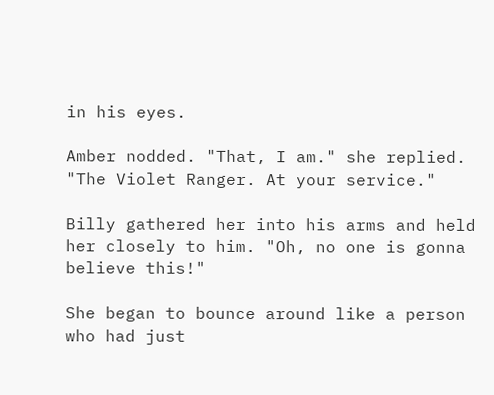in his eyes.

Amber nodded. "That, I am." she replied. "The Violet Ranger. At your service."

Billy gathered her into his arms and held her closely to him. "Oh, no one is gonna believe this!"

She began to bounce around like a person who had just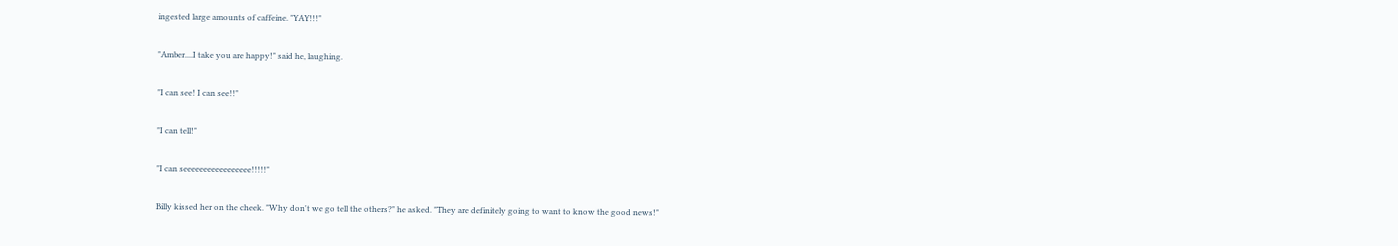ingested large amounts of caffeine. "YAY!!!"

"Amber....I take you are happy!" said he, laughing.

"I can see! I can see!!"

"I can tell!"

"I can seeeeeeeeeeeeeeeee!!!!!"

Billy kissed her on the cheek. "Why don't we go tell the others?" he asked. "They are definitely going to want to know the good news!"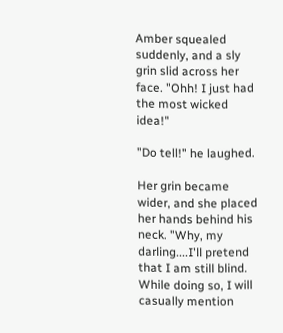Amber squealed suddenly, and a sly grin slid across her face. "Ohh! I just had the most wicked idea!"

"Do tell!" he laughed.

Her grin became wider, and she placed her hands behind his neck. "Why, my darling....I'll pretend that I am still blind. While doing so, I will casually mention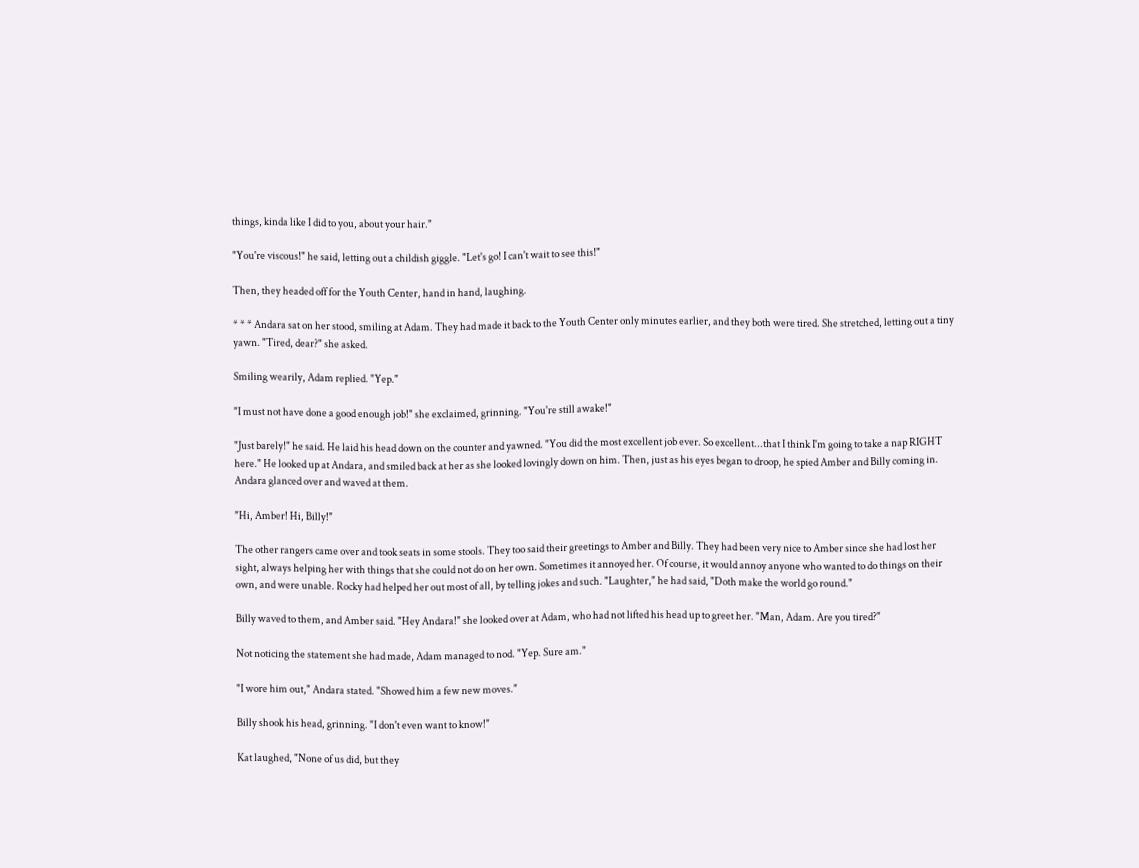things, kinda like I did to you, about your hair."

"You're viscous!" he said, letting out a childish giggle. "Let's go! I can't wait to see this!"

Then, they headed off for the Youth Center, hand in hand, laughing.

* * * Andara sat on her stood, smiling at Adam. They had made it back to the Youth Center only minutes earlier, and they both were tired. She stretched, letting out a tiny yawn. "Tired, dear?" she asked.

Smiling wearily, Adam replied. "Yep."

"I must not have done a good enough job!" she exclaimed, grinning. "You're still awake!"

"Just barely!" he said. He laid his head down on the counter and yawned. "You did the most excellent job ever. So excellent...that I think I'm going to take a nap RIGHT here." He looked up at Andara, and smiled back at her as she looked lovingly down on him. Then, just as his eyes began to droop, he spied Amber and Billy coming in. Andara glanced over and waved at them.

"Hi, Amber! Hi, Billy!"

The other rangers came over and took seats in some stools. They too said their greetings to Amber and Billy. They had been very nice to Amber since she had lost her sight, always helping her with things that she could not do on her own. Sometimes it annoyed her. Of course, it would annoy anyone who wanted to do things on their own, and were unable. Rocky had helped her out most of all, by telling jokes and such. "Laughter," he had said, "Doth make the world go round."

Billy waved to them, and Amber said. "Hey Andara!" she looked over at Adam, who had not lifted his head up to greet her. "Man, Adam. Are you tired?"

Not noticing the statement she had made, Adam managed to nod. "Yep. Sure am."

"I wore him out," Andara stated. "Showed him a few new moves."

Billy shook his head, grinning. "I don't even want to know!"

Kat laughed, "None of us did, but they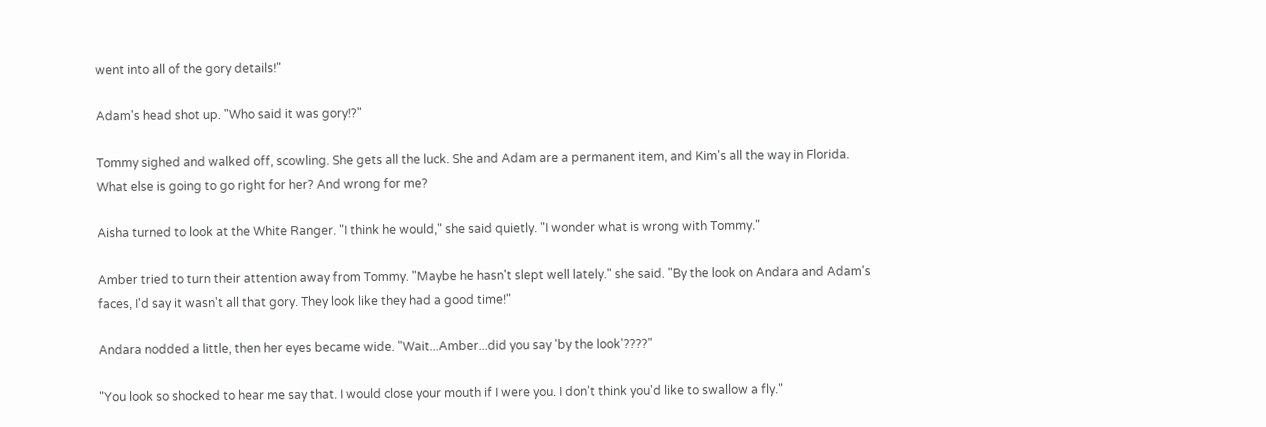went into all of the gory details!"

Adam's head shot up. "Who said it was gory!?"

Tommy sighed and walked off, scowling. She gets all the luck. She and Adam are a permanent item, and Kim's all the way in Florida. What else is going to go right for her? And wrong for me?

Aisha turned to look at the White Ranger. "I think he would," she said quietly. "I wonder what is wrong with Tommy."

Amber tried to turn their attention away from Tommy. "Maybe he hasn't slept well lately." she said. "By the look on Andara and Adam's faces, I'd say it wasn't all that gory. They look like they had a good time!"

Andara nodded a little, then her eyes became wide. "Wait...Amber...did you say 'by the look'????"

"You look so shocked to hear me say that. I would close your mouth if I were you. I don't think you'd like to swallow a fly."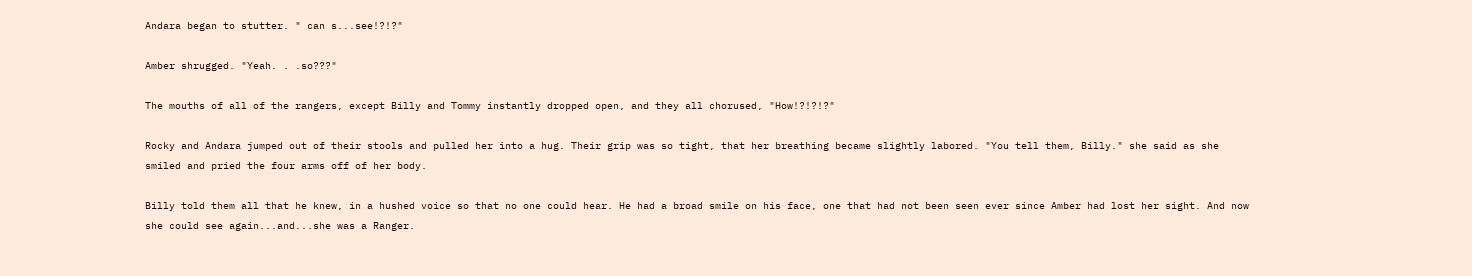Andara began to stutter. " can s...see!?!?"

Amber shrugged. "Yeah. . .so???"

The mouths of all of the rangers, except Billy and Tommy instantly dropped open, and they all chorused, "How!?!?!?"

Rocky and Andara jumped out of their stools and pulled her into a hug. Their grip was so tight, that her breathing became slightly labored. "You tell them, Billy." she said as she smiled and pried the four arms off of her body.

Billy told them all that he knew, in a hushed voice so that no one could hear. He had a broad smile on his face, one that had not been seen ever since Amber had lost her sight. And now she could see again...and...she was a Ranger.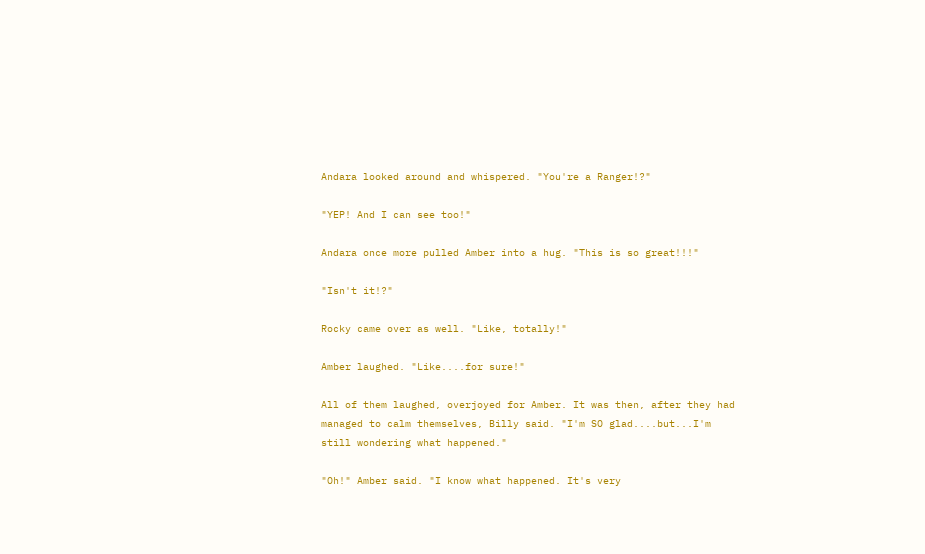Andara looked around and whispered. "You're a Ranger!?"

"YEP! And I can see too!"

Andara once more pulled Amber into a hug. "This is so great!!!"

"Isn't it!?"

Rocky came over as well. "Like, totally!"

Amber laughed. "Like....for sure!"

All of them laughed, overjoyed for Amber. It was then, after they had managed to calm themselves, Billy said. "I'm SO glad....but...I'm still wondering what happened."

"Oh!" Amber said. "I know what happened. It's very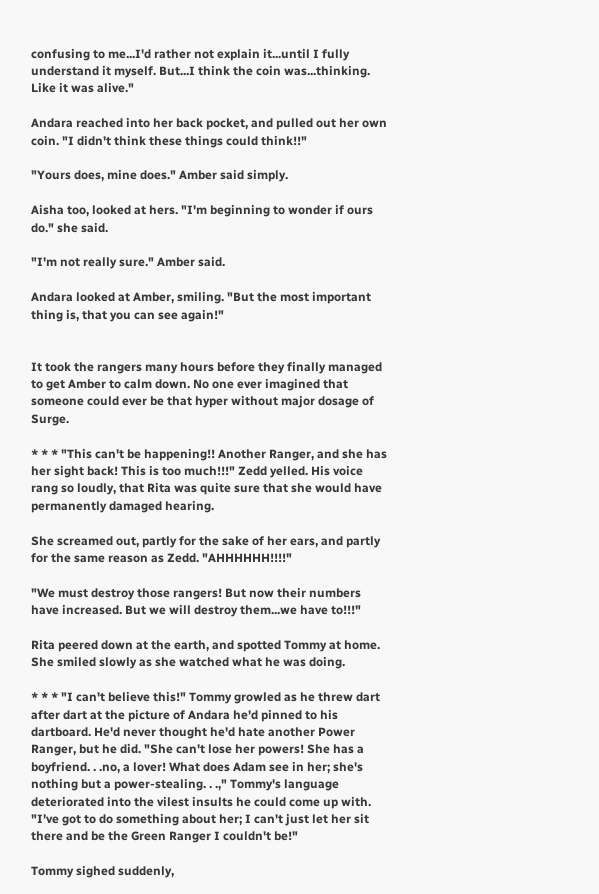confusing to me...I'd rather not explain it...until I fully understand it myself. But...I think the coin was...thinking. Like it was alive."

Andara reached into her back pocket, and pulled out her own coin. "I didn't think these things could think!!"

"Yours does, mine does." Amber said simply.

Aisha too, looked at hers. "I'm beginning to wonder if ours do." she said.

"I'm not really sure." Amber said.

Andara looked at Amber, smiling. "But the most important thing is, that you can see again!"


It took the rangers many hours before they finally managed to get Amber to calm down. No one ever imagined that someone could ever be that hyper without major dosage of Surge.

* * * "This can't be happening!! Another Ranger, and she has her sight back! This is too much!!!" Zedd yelled. His voice rang so loudly, that Rita was quite sure that she would have permanently damaged hearing.

She screamed out, partly for the sake of her ears, and partly for the same reason as Zedd. "AHHHHHH!!!!"

"We must destroy those rangers! But now their numbers have increased. But we will destroy them...we have to!!!"

Rita peered down at the earth, and spotted Tommy at home. She smiled slowly as she watched what he was doing.

* * * "I can't believe this!" Tommy growled as he threw dart after dart at the picture of Andara he'd pinned to his dartboard. He'd never thought he'd hate another Power Ranger, but he did. "She can't lose her powers! She has a boyfriend. . .no, a lover! What does Adam see in her; she's nothing but a power-stealing. . .," Tommy's language deteriorated into the vilest insults he could come up with. "I've got to do something about her; I can't just let her sit there and be the Green Ranger I couldn't be!"

Tommy sighed suddenly,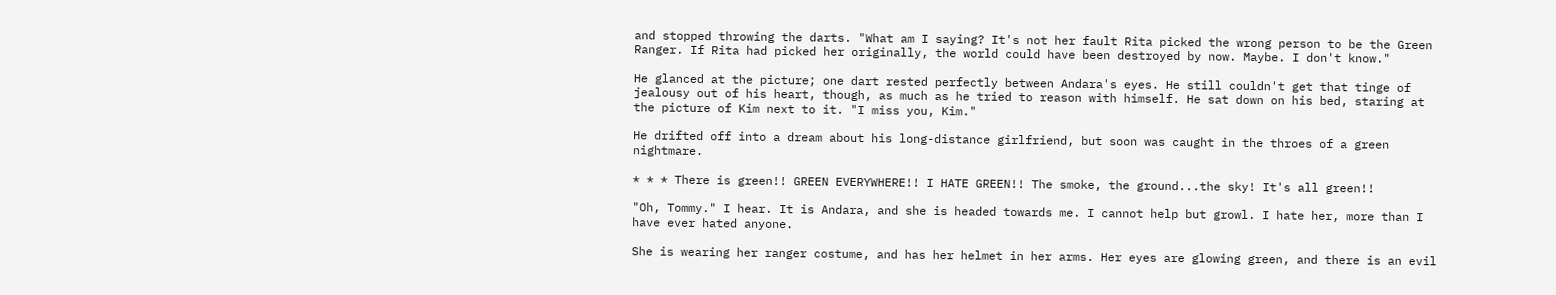and stopped throwing the darts. "What am I saying? It's not her fault Rita picked the wrong person to be the Green Ranger. If Rita had picked her originally, the world could have been destroyed by now. Maybe. I don't know."

He glanced at the picture; one dart rested perfectly between Andara's eyes. He still couldn't get that tinge of jealousy out of his heart, though, as much as he tried to reason with himself. He sat down on his bed, staring at the picture of Kim next to it. "I miss you, Kim."

He drifted off into a dream about his long-distance girlfriend, but soon was caught in the throes of a green nightmare.

* * * There is green!! GREEN EVERYWHERE!! I HATE GREEN!! The smoke, the ground...the sky! It's all green!!

"Oh, Tommy." I hear. It is Andara, and she is headed towards me. I cannot help but growl. I hate her, more than I have ever hated anyone.

She is wearing her ranger costume, and has her helmet in her arms. Her eyes are glowing green, and there is an evil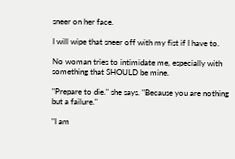sneer on her face.

I will wipe that sneer off with my fist if I have to.

No woman tries to intimidate me, especially with something that SHOULD be mine.

"Prepare to die." she says. "Because you are nothing but a failure."

"I am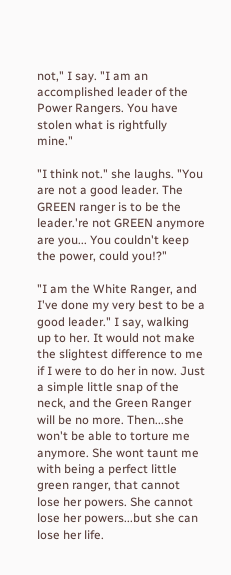not," I say. "I am an accomplished leader of the Power Rangers. You have stolen what is rightfully mine."

"I think not." she laughs. "You are not a good leader. The GREEN ranger is to be the leader.'re not GREEN anymore are you... You couldn't keep the power, could you!?"

"I am the White Ranger, and I've done my very best to be a good leader." I say, walking up to her. It would not make the slightest difference to me if I were to do her in now. Just a simple little snap of the neck, and the Green Ranger will be no more. Then...she won't be able to torture me anymore. She wont taunt me with being a perfect little green ranger, that cannot lose her powers. She cannot lose her powers...but she can lose her life.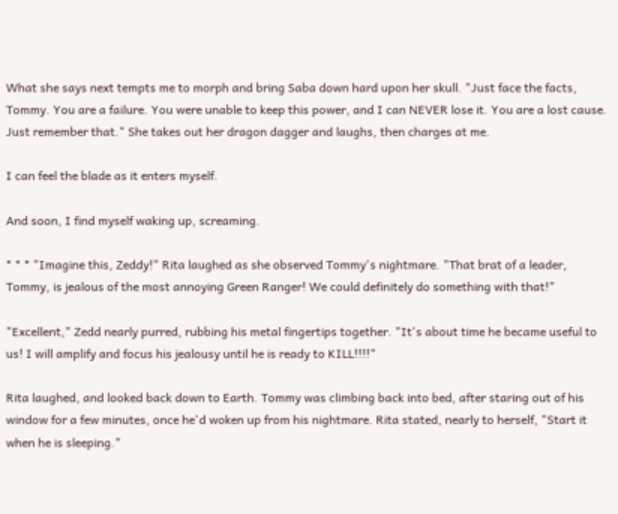What she says next tempts me to morph and bring Saba down hard upon her skull. "Just face the facts, Tommy. You are a failure. You were unable to keep this power, and I can NEVER lose it. You are a lost cause. Just remember that." She takes out her dragon dagger and laughs, then charges at me.

I can feel the blade as it enters myself.

And soon, I find myself waking up, screaming.

* * * "Imagine this, Zeddy!" Rita laughed as she observed Tommy's nightmare. "That brat of a leader, Tommy, is jealous of the most annoying Green Ranger! We could definitely do something with that!"

"Excellent," Zedd nearly purred, rubbing his metal fingertips together. "It's about time he became useful to us! I will amplify and focus his jealousy until he is ready to KILL!!!!"

Rita laughed, and looked back down to Earth. Tommy was climbing back into bed, after staring out of his window for a few minutes, once he'd woken up from his nightmare. Rita stated, nearly to herself, "Start it when he is sleeping."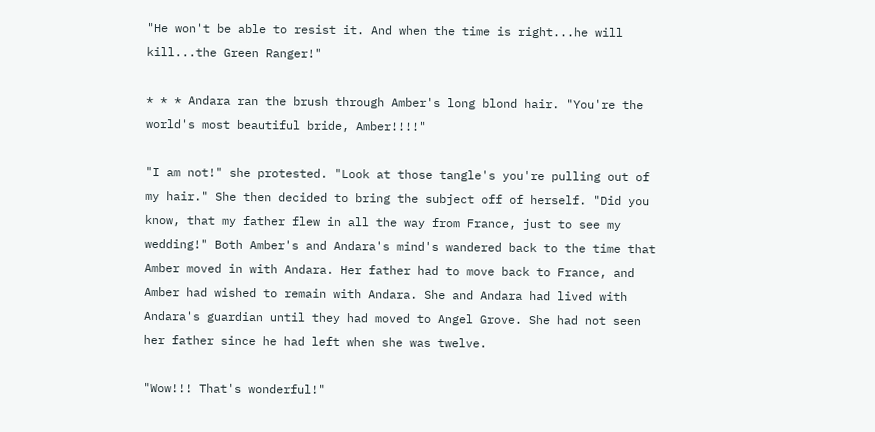"He won't be able to resist it. And when the time is right...he will kill...the Green Ranger!"

* * * Andara ran the brush through Amber's long blond hair. "You're the world's most beautiful bride, Amber!!!!"

"I am not!" she protested. "Look at those tangle's you're pulling out of my hair." She then decided to bring the subject off of herself. "Did you know, that my father flew in all the way from France, just to see my wedding!" Both Amber's and Andara's mind's wandered back to the time that Amber moved in with Andara. Her father had to move back to France, and Amber had wished to remain with Andara. She and Andara had lived with Andara's guardian until they had moved to Angel Grove. She had not seen her father since he had left when she was twelve.

"Wow!!! That's wonderful!"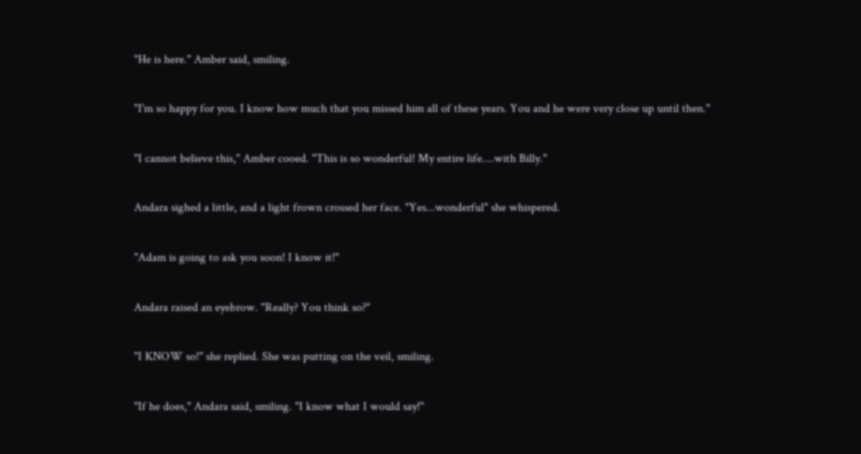"He is here." Amber said, smiling.

"I'm so happy for you. I know how much that you missed him all of these years. You and he were very close up until then."

"I cannot believe this," Amber cooed. "This is so wonderful! My entire life....with Billy."

Andara sighed a little, and a light frown crossed her face. "Yes...wonderful" she whispered.

"Adam is going to ask you soon! I know it!"

Andara raised an eyebrow. "Really? You think so?"

"I KNOW so!" she replied. She was putting on the veil, smiling.

"If he does," Andara said, smiling. "I know what I would say!"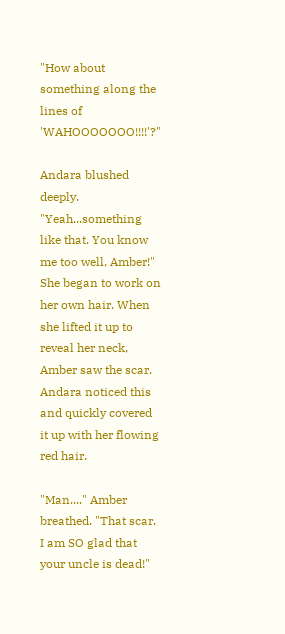"How about something along the lines of 'WAHOOOOOOO!!!!'?"

Andara blushed deeply. "Yeah...something like that. You know me too well, Amber!" She began to work on her own hair. When she lifted it up to reveal her neck, Amber saw the scar. Andara noticed this and quickly covered it up with her flowing red hair.

"Man...." Amber breathed. "That scar. I am SO glad that your uncle is dead!"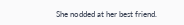She nodded at her best friend.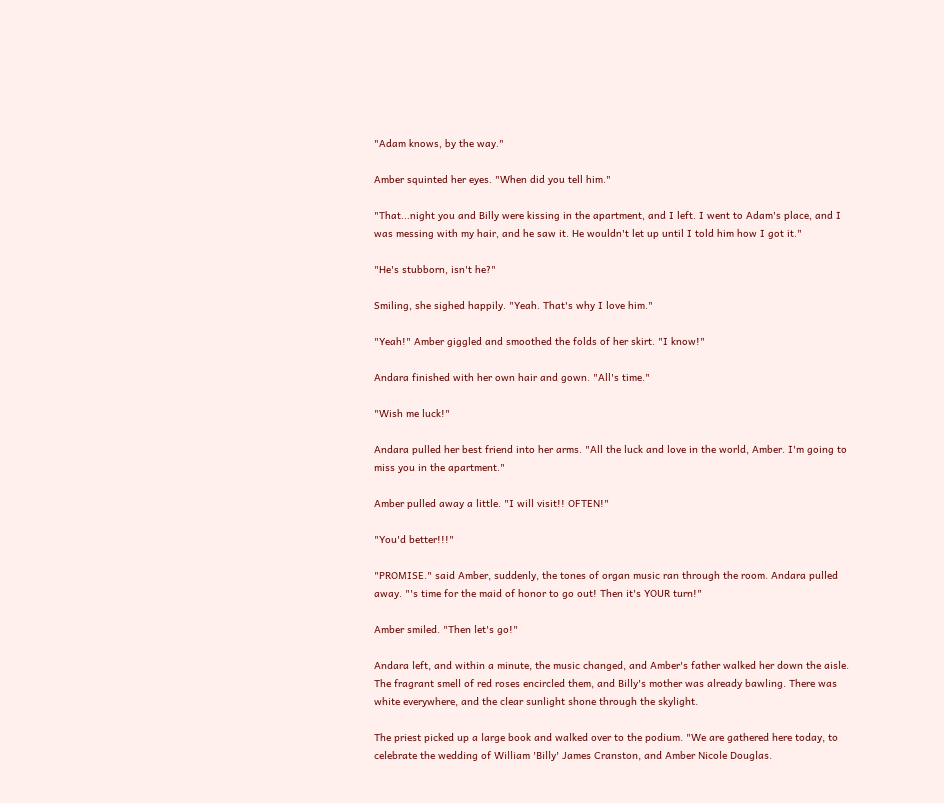"Adam knows, by the way."

Amber squinted her eyes. "When did you tell him."

"That...night you and Billy were kissing in the apartment, and I left. I went to Adam's place, and I was messing with my hair, and he saw it. He wouldn't let up until I told him how I got it."

"He's stubborn, isn't he?"

Smiling, she sighed happily. "Yeah. That's why I love him."

"Yeah!" Amber giggled and smoothed the folds of her skirt. "I know!"

Andara finished with her own hair and gown. "All's time."

"Wish me luck!"

Andara pulled her best friend into her arms. "All the luck and love in the world, Amber. I'm going to miss you in the apartment."

Amber pulled away a little. "I will visit!! OFTEN!"

"You'd better!!!"

"PROMISE." said Amber, suddenly, the tones of organ music ran through the room. Andara pulled away. "'s time for the maid of honor to go out! Then it's YOUR turn!"

Amber smiled. "Then let's go!"

Andara left, and within a minute, the music changed, and Amber's father walked her down the aisle. The fragrant smell of red roses encircled them, and Billy's mother was already bawling. There was white everywhere, and the clear sunlight shone through the skylight.

The priest picked up a large book and walked over to the podium. "We are gathered here today, to celebrate the wedding of William 'Billy' James Cranston, and Amber Nicole Douglas.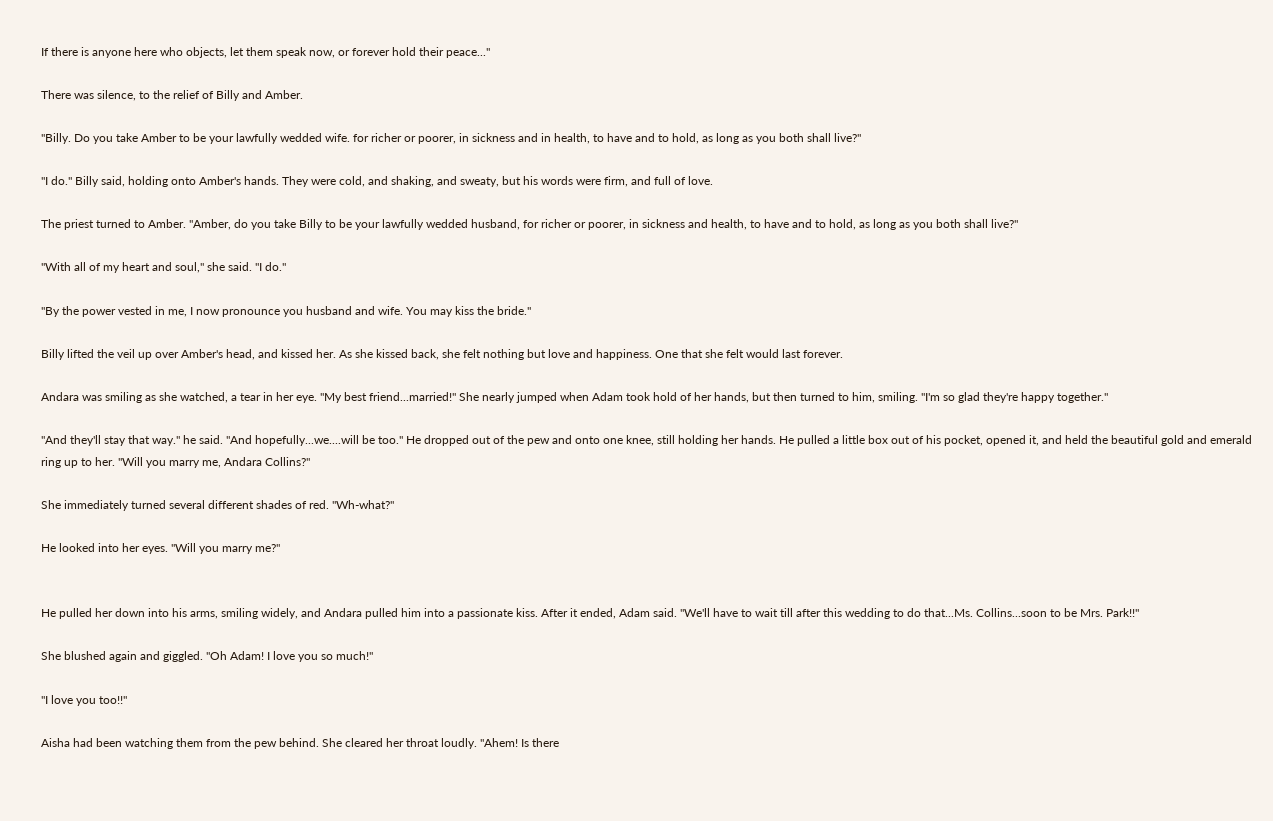If there is anyone here who objects, let them speak now, or forever hold their peace..."

There was silence, to the relief of Billy and Amber.

"Billy. Do you take Amber to be your lawfully wedded wife. for richer or poorer, in sickness and in health, to have and to hold, as long as you both shall live?"

"I do." Billy said, holding onto Amber's hands. They were cold, and shaking, and sweaty, but his words were firm, and full of love.

The priest turned to Amber. "Amber, do you take Billy to be your lawfully wedded husband, for richer or poorer, in sickness and health, to have and to hold, as long as you both shall live?"

"With all of my heart and soul," she said. "I do."

"By the power vested in me, I now pronounce you husband and wife. You may kiss the bride."

Billy lifted the veil up over Amber's head, and kissed her. As she kissed back, she felt nothing but love and happiness. One that she felt would last forever.

Andara was smiling as she watched, a tear in her eye. "My best friend...married!" She nearly jumped when Adam took hold of her hands, but then turned to him, smiling. "I'm so glad they're happy together."

"And they'll stay that way." he said. "And hopefully...we....will be too." He dropped out of the pew and onto one knee, still holding her hands. He pulled a little box out of his pocket, opened it, and held the beautiful gold and emerald ring up to her. "Will you marry me, Andara Collins?"

She immediately turned several different shades of red. "Wh-what?"

He looked into her eyes. "Will you marry me?"


He pulled her down into his arms, smiling widely, and Andara pulled him into a passionate kiss. After it ended, Adam said. "We'll have to wait till after this wedding to do that...Ms. Collins...soon to be Mrs. Park!!"

She blushed again and giggled. "Oh Adam! I love you so much!"

"I love you too!!"

Aisha had been watching them from the pew behind. She cleared her throat loudly. "Ahem! Is there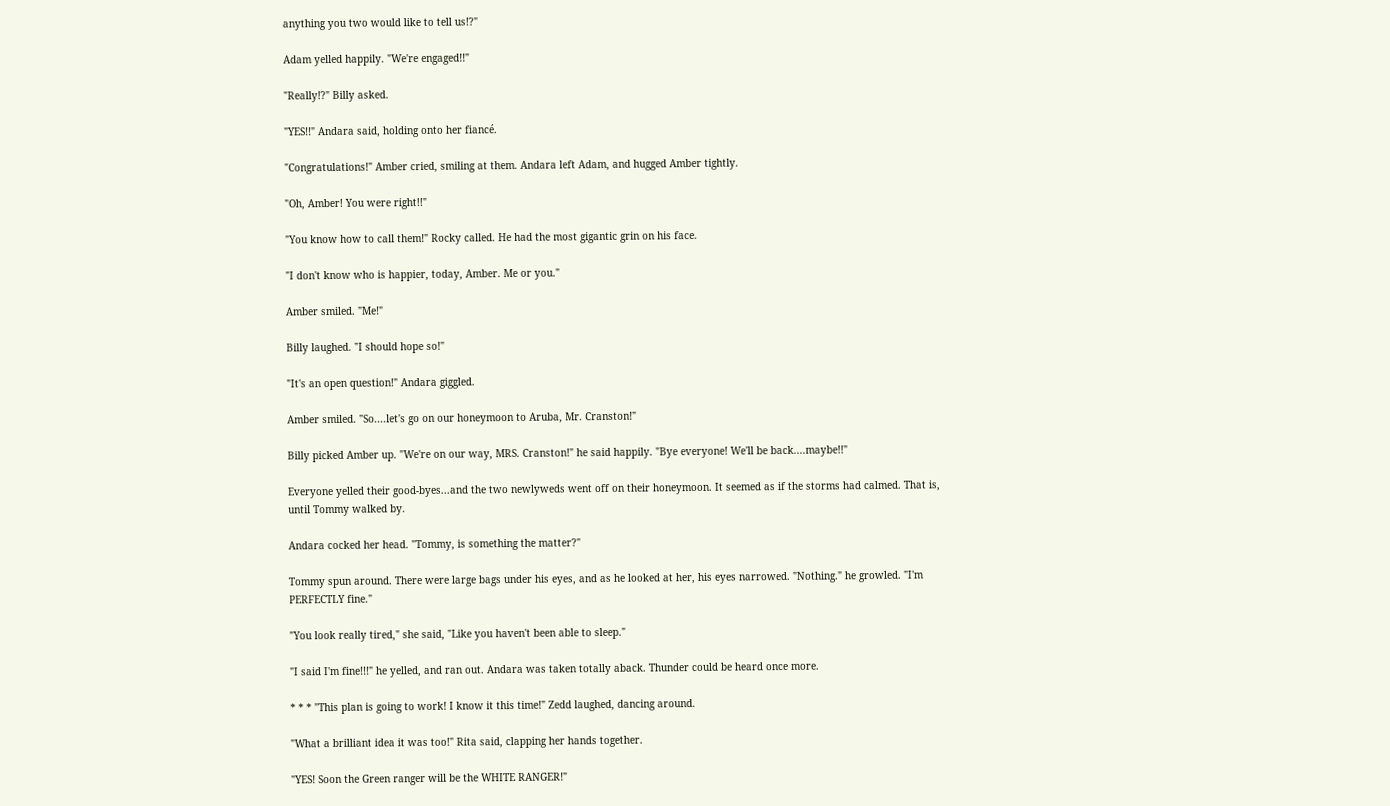anything you two would like to tell us!?"

Adam yelled happily. "We're engaged!!"

"Really!?" Billy asked.

"YES!!" Andara said, holding onto her fiancé.

"Congratulations!" Amber cried, smiling at them. Andara left Adam, and hugged Amber tightly.

"Oh, Amber! You were right!!"

"You know how to call them!" Rocky called. He had the most gigantic grin on his face.

"I don't know who is happier, today, Amber. Me or you."

Amber smiled. "Me!"

Billy laughed. "I should hope so!"

"It's an open question!" Andara giggled.

Amber smiled. "So....let's go on our honeymoon to Aruba, Mr. Cranston!"

Billy picked Amber up. "We're on our way, MRS. Cranston!" he said happily. "Bye everyone! We'll be back....maybe!!"

Everyone yelled their good-byes...and the two newlyweds went off on their honeymoon. It seemed as if the storms had calmed. That is, until Tommy walked by.

Andara cocked her head. "Tommy, is something the matter?"

Tommy spun around. There were large bags under his eyes, and as he looked at her, his eyes narrowed. "Nothing." he growled. "I'm PERFECTLY fine."

"You look really tired," she said, "Like you haven't been able to sleep."

"I said I'm fine!!!" he yelled, and ran out. Andara was taken totally aback. Thunder could be heard once more.

* * * "This plan is going to work! I know it this time!" Zedd laughed, dancing around.

"What a brilliant idea it was too!" Rita said, clapping her hands together.

"YES! Soon the Green ranger will be the WHITE RANGER!"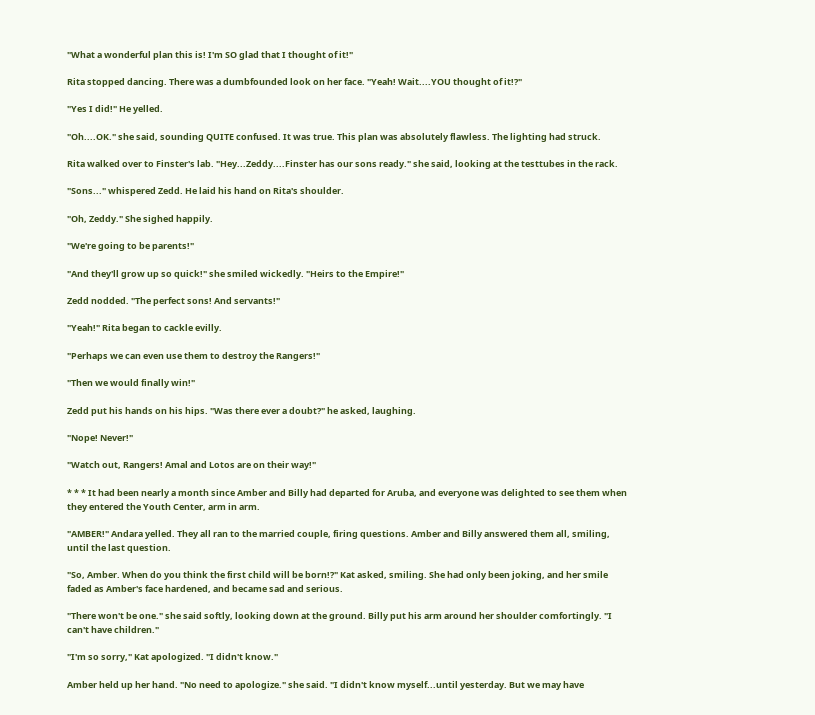"What a wonderful plan this is! I'm SO glad that I thought of it!"

Rita stopped dancing. There was a dumbfounded look on her face. "Yeah! Wait....YOU thought of it!?"

"Yes I did!" He yelled.

"Oh....OK." she said, sounding QUITE confused. It was true. This plan was absolutely flawless. The lighting had struck.

Rita walked over to Finster's lab. "Hey...Zeddy....Finster has our sons ready." she said, looking at the testtubes in the rack.

"Sons..." whispered Zedd. He laid his hand on Rita's shoulder.

"Oh, Zeddy." She sighed happily.

"We're going to be parents!"

"And they'll grow up so quick!" she smiled wickedly. "Heirs to the Empire!"

Zedd nodded. "The perfect sons! And servants!"

"Yeah!" Rita began to cackle evilly.

"Perhaps we can even use them to destroy the Rangers!"

"Then we would finally win!"

Zedd put his hands on his hips. "Was there ever a doubt?" he asked, laughing.

"Nope! Never!"

"Watch out, Rangers! Amal and Lotos are on their way!"

* * * It had been nearly a month since Amber and Billy had departed for Aruba, and everyone was delighted to see them when they entered the Youth Center, arm in arm.

"AMBER!" Andara yelled. They all ran to the married couple, firing questions. Amber and Billy answered them all, smiling, until the last question.

"So, Amber. When do you think the first child will be born!?" Kat asked, smiling. She had only been joking, and her smile faded as Amber's face hardened, and became sad and serious.

"There won't be one." she said softly, looking down at the ground. Billy put his arm around her shoulder comfortingly. "I can't have children."

"I'm so sorry," Kat apologized. "I didn't know."

Amber held up her hand. "No need to apologize." she said. "I didn't know myself...until yesterday. But we may have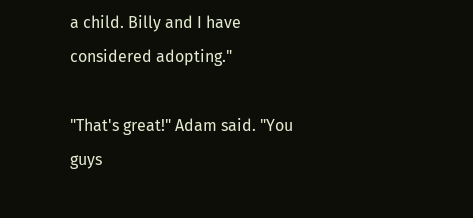a child. Billy and I have considered adopting."

"That's great!" Adam said. "You guys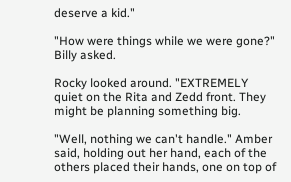deserve a kid."

"How were things while we were gone?" Billy asked.

Rocky looked around. "EXTREMELY quiet on the Rita and Zedd front. They might be planning something big.

"Well, nothing we can't handle." Amber said, holding out her hand, each of the others placed their hands, one on top of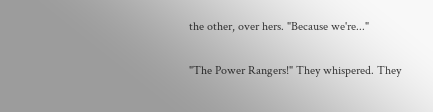the other, over hers. "Because we're..."

"The Power Rangers!" They whispered. They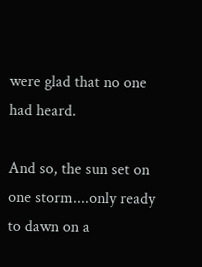were glad that no one had heard.

And so, the sun set on one storm....only ready to dawn on a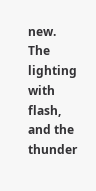new. The lighting with flash, and the thunder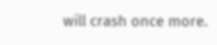will crash once more.